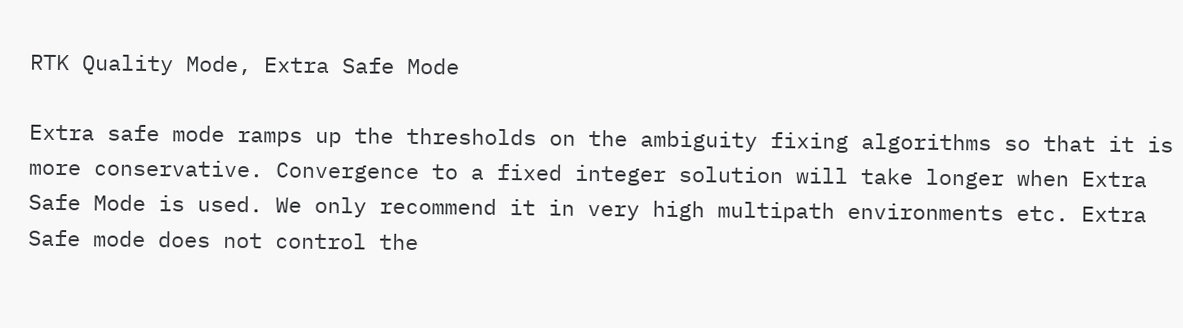RTK Quality Mode, Extra Safe Mode

Extra safe mode ramps up the thresholds on the ambiguity fixing algorithms so that it is more conservative. Convergence to a fixed integer solution will take longer when Extra Safe Mode is used. We only recommend it in very high multipath environments etc. Extra Safe mode does not control the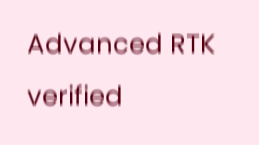Advanced RTK verified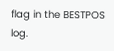flag in the BESTPOS log.